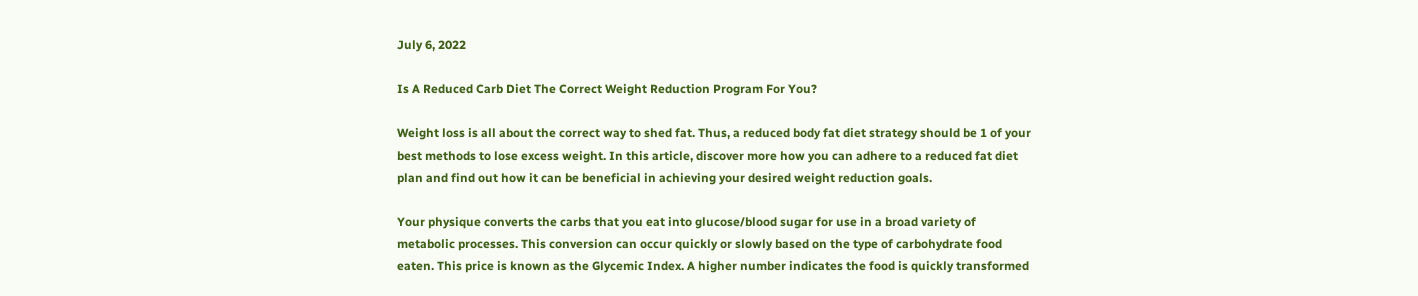July 6, 2022

Is A Reduced Carb Diet The Correct Weight Reduction Program For You?

Weight loss is all about the correct way to shed fat. Thus, a reduced body fat diet strategy should be 1 of your best methods to lose excess weight. In this article, discover more how you can adhere to a reduced fat diet plan and find out how it can be beneficial in achieving your desired weight reduction goals.

Your physique converts the carbs that you eat into glucose/blood sugar for use in a broad variety of metabolic processes. This conversion can occur quickly or slowly based on the type of carbohydrate food eaten. This price is known as the Glycemic Index. A higher number indicates the food is quickly transformed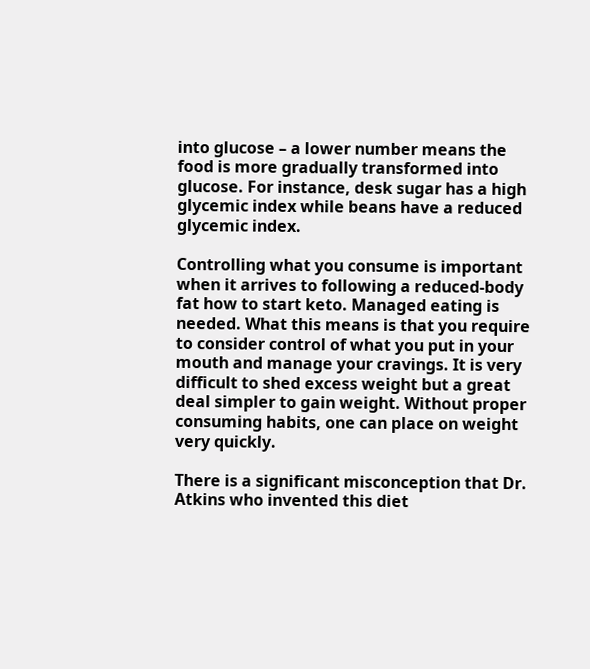into glucose – a lower number means the food is more gradually transformed into glucose. For instance, desk sugar has a high glycemic index while beans have a reduced glycemic index.

Controlling what you consume is important when it arrives to following a reduced-body fat how to start keto. Managed eating is needed. What this means is that you require to consider control of what you put in your mouth and manage your cravings. It is very difficult to shed excess weight but a great deal simpler to gain weight. Without proper consuming habits, one can place on weight very quickly.

There is a significant misconception that Dr. Atkins who invented this diet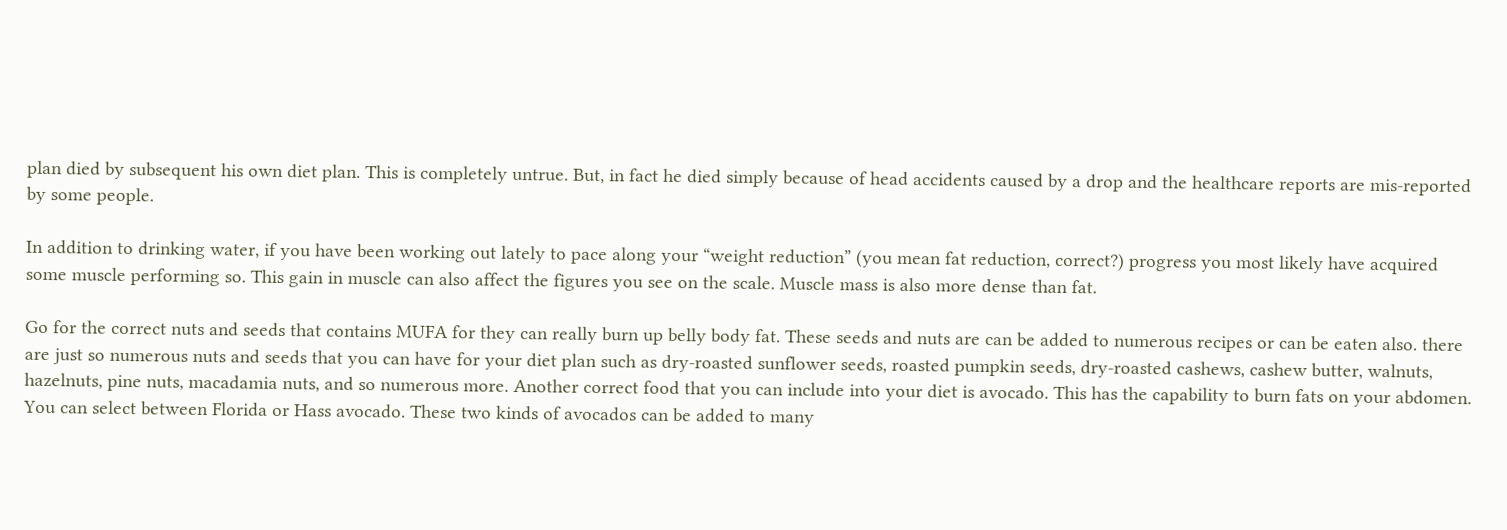plan died by subsequent his own diet plan. This is completely untrue. But, in fact he died simply because of head accidents caused by a drop and the healthcare reports are mis-reported by some people.

In addition to drinking water, if you have been working out lately to pace along your “weight reduction” (you mean fat reduction, correct?) progress you most likely have acquired some muscle performing so. This gain in muscle can also affect the figures you see on the scale. Muscle mass is also more dense than fat.

Go for the correct nuts and seeds that contains MUFA for they can really burn up belly body fat. These seeds and nuts are can be added to numerous recipes or can be eaten also. there are just so numerous nuts and seeds that you can have for your diet plan such as dry-roasted sunflower seeds, roasted pumpkin seeds, dry-roasted cashews, cashew butter, walnuts, hazelnuts, pine nuts, macadamia nuts, and so numerous more. Another correct food that you can include into your diet is avocado. This has the capability to burn fats on your abdomen. You can select between Florida or Hass avocado. These two kinds of avocados can be added to many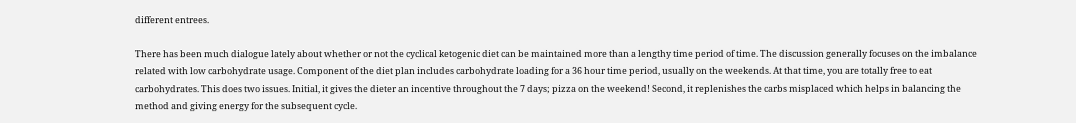different entrees.

There has been much dialogue lately about whether or not the cyclical ketogenic diet can be maintained more than a lengthy time period of time. The discussion generally focuses on the imbalance related with low carbohydrate usage. Component of the diet plan includes carbohydrate loading for a 36 hour time period, usually on the weekends. At that time, you are totally free to eat carbohydrates. This does two issues. Initial, it gives the dieter an incentive throughout the 7 days; pizza on the weekend! Second, it replenishes the carbs misplaced which helps in balancing the method and giving energy for the subsequent cycle.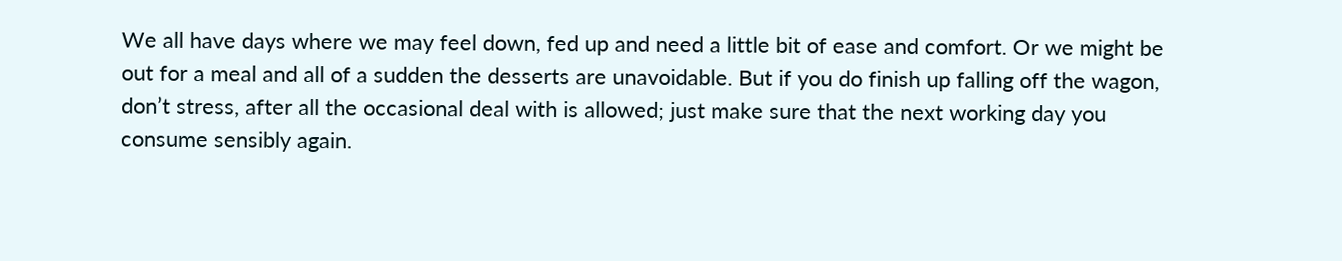We all have days where we may feel down, fed up and need a little bit of ease and comfort. Or we might be out for a meal and all of a sudden the desserts are unavoidable. But if you do finish up falling off the wagon, don’t stress, after all the occasional deal with is allowed; just make sure that the next working day you consume sensibly again.